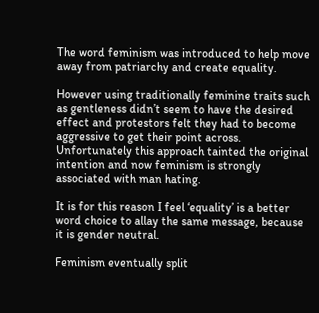The word feminism was introduced to help move away from patriarchy and create equality.

However using traditionally feminine traits such as gentleness didn’t seem to have the desired effect and protestors felt they had to become aggressive to get their point across. Unfortunately this approach tainted the original intention and now feminism is strongly associated with man hating.

It is for this reason I feel ‘equality’ is a better word choice to allay the same message, because it is gender neutral.

Feminism eventually split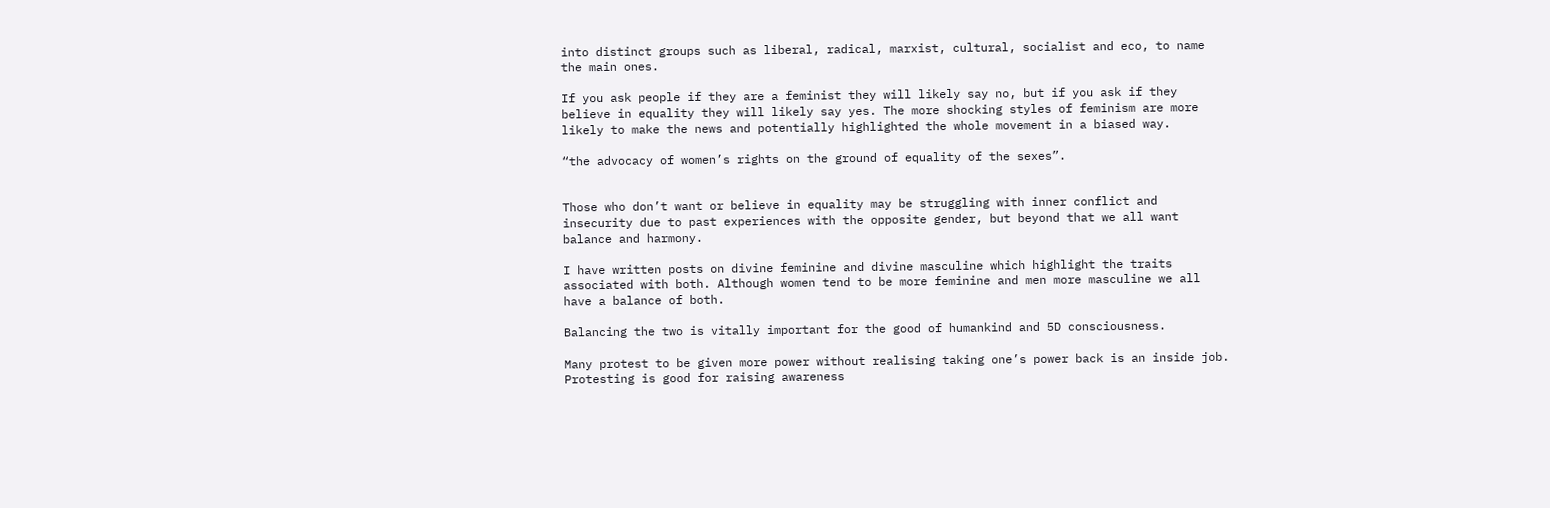into distinct groups such as liberal, radical, marxist, cultural, socialist and eco, to name the main ones.

If you ask people if they are a feminist they will likely say no, but if you ask if they believe in equality they will likely say yes. The more shocking styles of feminism are more likely to make the news and potentially highlighted the whole movement in a biased way.

“the advocacy of women’s rights on the ground of equality of the sexes”.


Those who don’t want or believe in equality may be struggling with inner conflict and insecurity due to past experiences with the opposite gender, but beyond that we all want balance and harmony.

I have written posts on divine feminine and divine masculine which highlight the traits associated with both. Although women tend to be more feminine and men more masculine we all have a balance of both.

Balancing the two is vitally important for the good of humankind and 5D consciousness.

Many protest to be given more power without realising taking one’s power back is an inside job. Protesting is good for raising awareness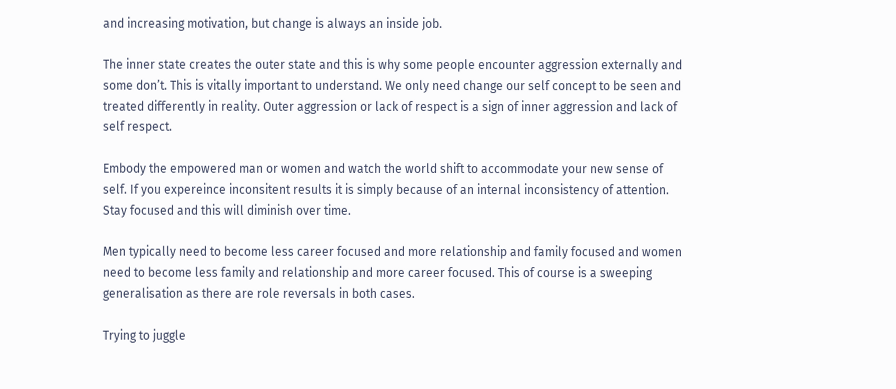and increasing motivation, but change is always an inside job.

The inner state creates the outer state and this is why some people encounter aggression externally and some don’t. This is vitally important to understand. We only need change our self concept to be seen and treated differently in reality. Outer aggression or lack of respect is a sign of inner aggression and lack of self respect.

Embody the empowered man or women and watch the world shift to accommodate your new sense of self. If you expereince inconsitent results it is simply because of an internal inconsistency of attention. Stay focused and this will diminish over time.

Men typically need to become less career focused and more relationship and family focused and women need to become less family and relationship and more career focused. This of course is a sweeping generalisation as there are role reversals in both cases.

Trying to juggle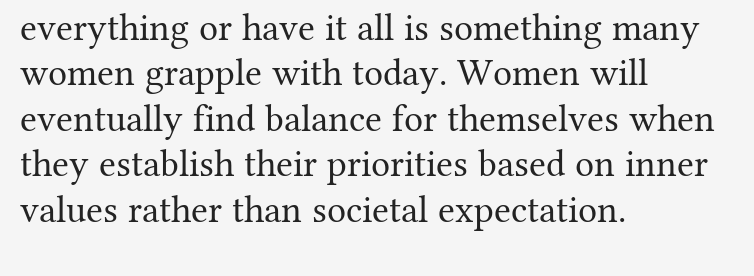everything or have it all is something many women grapple with today. Women will eventually find balance for themselves when they establish their priorities based on inner values rather than societal expectation.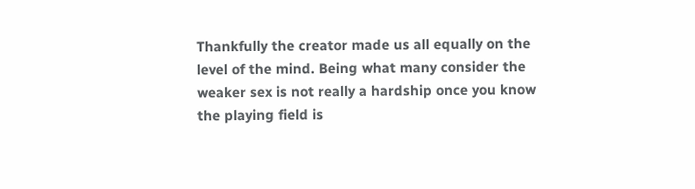Thankfully the creator made us all equally on the level of the mind. Being what many consider the weaker sex is not really a hardship once you know the playing field is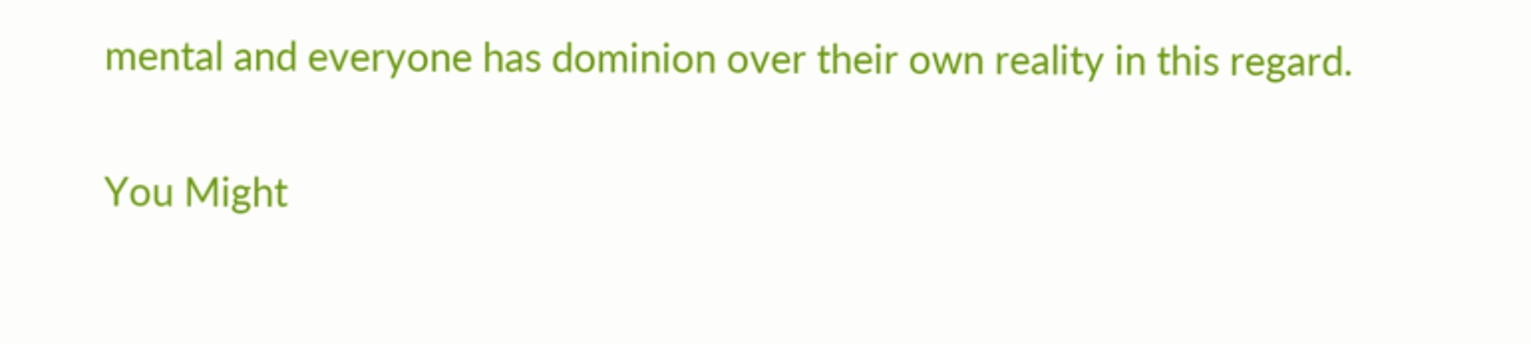mental and everyone has dominion over their own reality in this regard.

You Might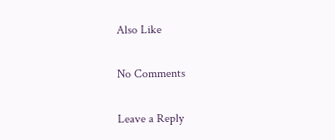Also Like

No Comments

Leave a Reply